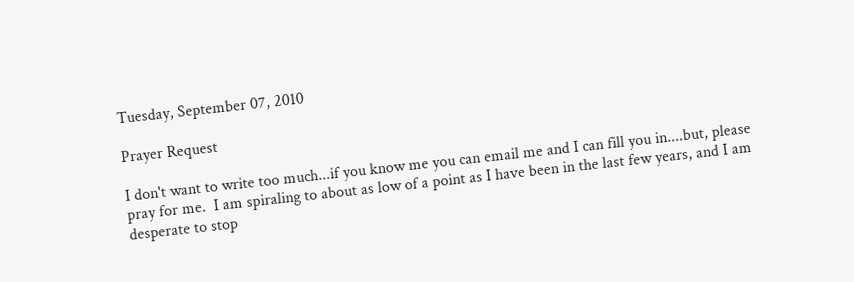Tuesday, September 07, 2010

Prayer Request

I don't want to write too much...if you know me you can email me and I can fill you in....but, please pray for me.  I am spiraling to about as low of a point as I have been in the last few years, and I am desperate to stop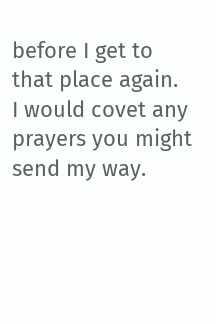before I get to that place again.  I would covet any prayers you might send my way.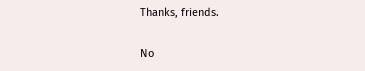Thanks, friends.

No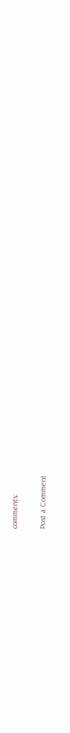comments:

Post a Comment